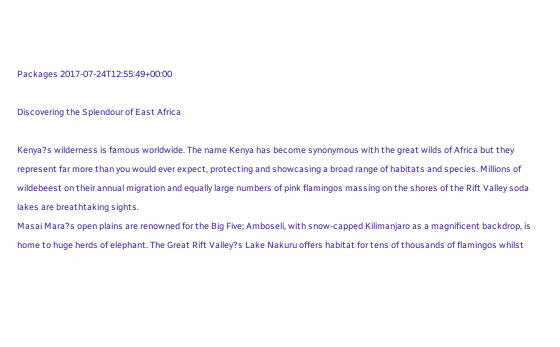Packages 2017-07-24T12:55:49+00:00

Discovering the Splendour of East Africa

Kenya?s wilderness is famous worldwide. The name Kenya has become synonymous with the great wilds of Africa but they represent far more than you would ever expect, protecting and showcasing a broad range of habitats and species. Millions of wildebeest on their annual migration and equally large numbers of pink flamingos massing on the shores of the Rift Valley soda lakes are breathtaking sights.
Masai Mara?s open plains are renowned for the Big Five; Amboseli, with snow-capped Kilimanjaro as a magnificent backdrop, is home to huge herds of elephant. The Great Rift Valley?s Lake Nakuru offers habitat for tens of thousands of flamingos whilst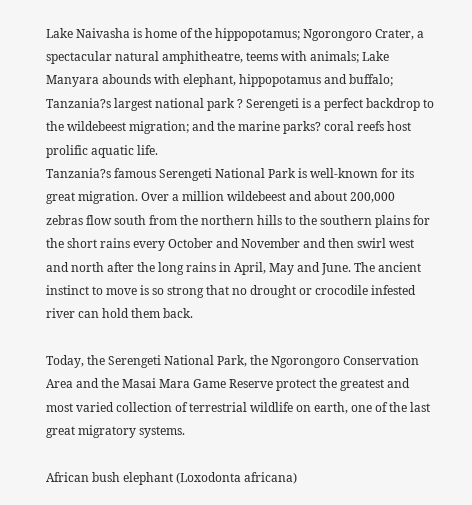Lake Naivasha is home of the hippopotamus; Ngorongoro Crater, a spectacular natural amphitheatre, teems with animals; Lake Manyara abounds with elephant, hippopotamus and buffalo; Tanzania?s largest national park ? Serengeti is a perfect backdrop to the wildebeest migration; and the marine parks? coral reefs host prolific aquatic life.
Tanzania?s famous Serengeti National Park is well-known for its great migration. Over a million wildebeest and about 200,000 zebras flow south from the northern hills to the southern plains for the short rains every October and November and then swirl west and north after the long rains in April, May and June. The ancient instinct to move is so strong that no drought or crocodile infested river can hold them back.

Today, the Serengeti National Park, the Ngorongoro Conservation Area and the Masai Mara Game Reserve protect the greatest and most varied collection of terrestrial wildlife on earth, one of the last great migratory systems.

African bush elephant (Loxodonta africana)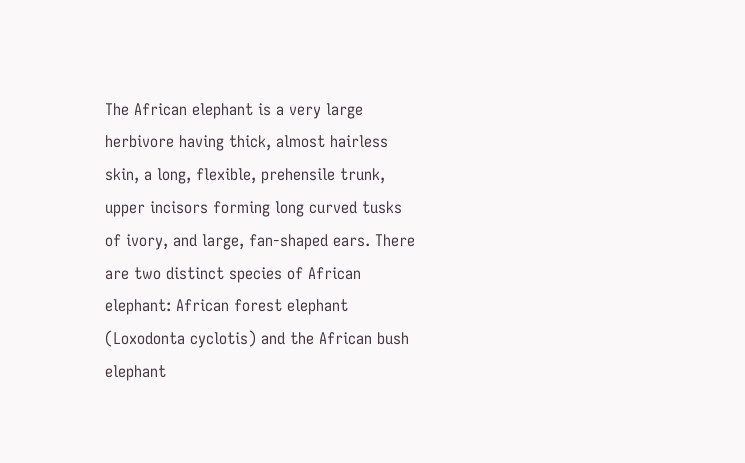The African elephant is a very large herbivore having thick, almost hairless skin, a long, flexible, prehensile trunk, upper incisors forming long curved tusks of ivory, and large, fan-shaped ears. There are two distinct species of African elephant: African forest elephant (Loxodonta cyclotis) and the African bush elephant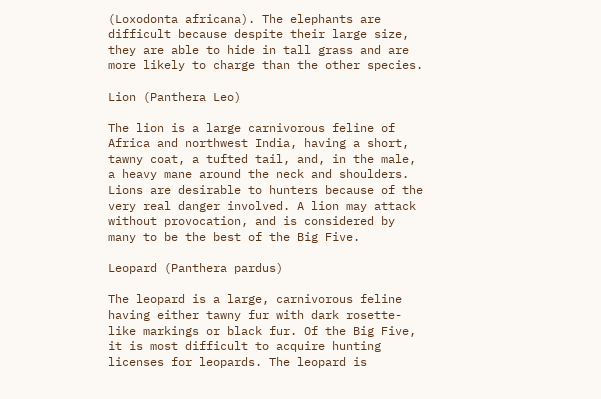(Loxodonta africana). The elephants are difficult because despite their large size, they are able to hide in tall grass and are more likely to charge than the other species.

Lion (Panthera Leo)

The lion is a large carnivorous feline of Africa and northwest India, having a short, tawny coat, a tufted tail, and, in the male, a heavy mane around the neck and shoulders. Lions are desirable to hunters because of the very real danger involved. A lion may attack without provocation, and is considered by many to be the best of the Big Five.

Leopard (Panthera pardus)

The leopard is a large, carnivorous feline having either tawny fur with dark rosette-like markings or black fur. Of the Big Five, it is most difficult to acquire hunting licenses for leopards. The leopard is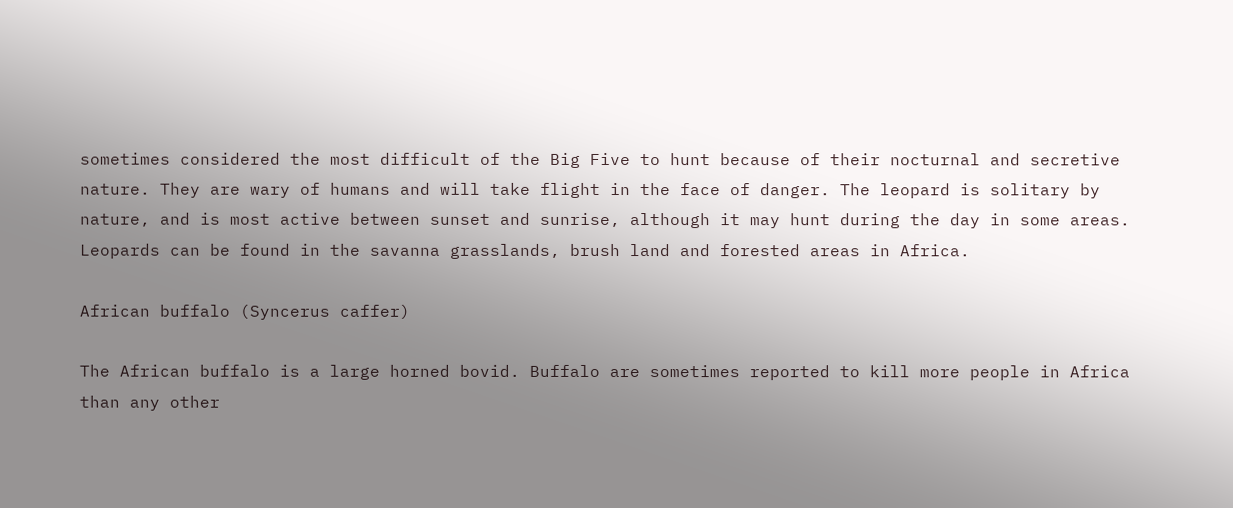sometimes considered the most difficult of the Big Five to hunt because of their nocturnal and secretive nature. They are wary of humans and will take flight in the face of danger. The leopard is solitary by nature, and is most active between sunset and sunrise, although it may hunt during the day in some areas. Leopards can be found in the savanna grasslands, brush land and forested areas in Africa.

African buffalo (Syncerus caffer)

The African buffalo is a large horned bovid. Buffalo are sometimes reported to kill more people in Africa than any other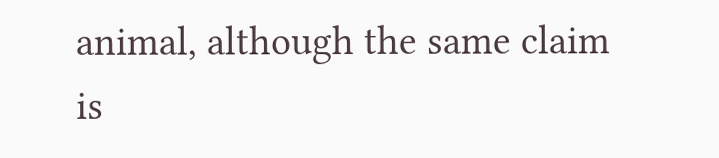animal, although the same claim is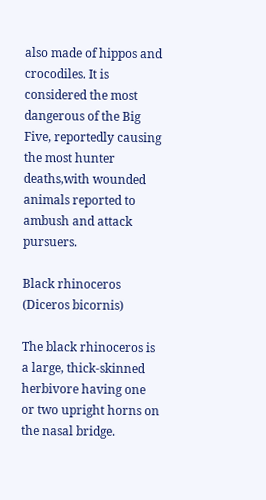also made of hippos and crocodiles. It is considered the most dangerous of the Big Five, reportedly causing the most hunter deaths,with wounded animals reported to ambush and attack pursuers.

Black rhinoceros (Diceros bicornis)

The black rhinoceros is a large, thick-skinned herbivore having one or two upright horns on the nasal bridge.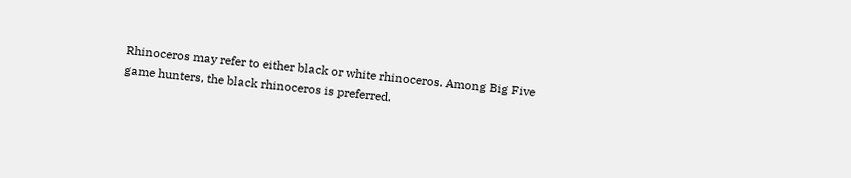Rhinoceros may refer to either black or white rhinoceros. Among Big Five game hunters, the black rhinoceros is preferred.